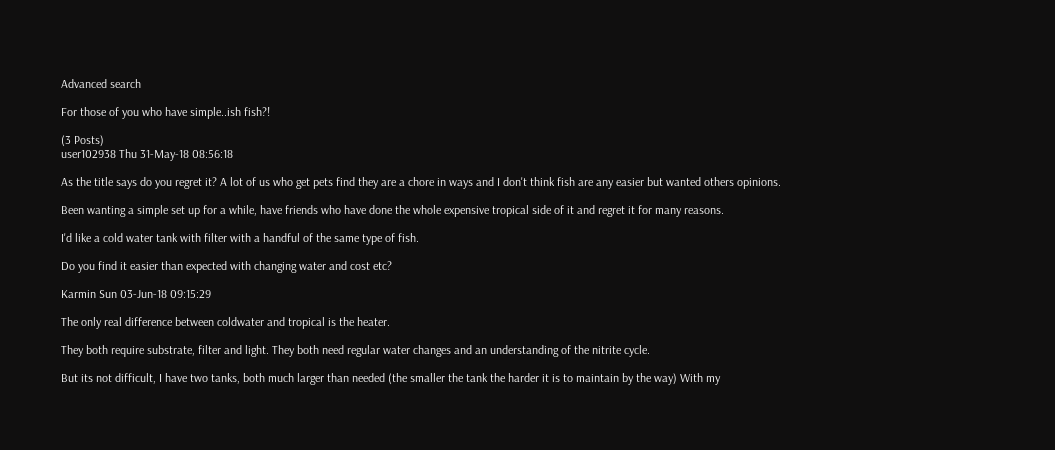Advanced search

For those of you who have simple..ish fish?!

(3 Posts)
user102938 Thu 31-May-18 08:56:18

As the title says do you regret it? A lot of us who get pets find they are a chore in ways and I don't think fish are any easier but wanted others opinions.

Been wanting a simple set up for a while, have friends who have done the whole expensive tropical side of it and regret it for many reasons.

I'd like a cold water tank with filter with a handful of the same type of fish.

Do you find it easier than expected with changing water and cost etc?

Karmin Sun 03-Jun-18 09:15:29

The only real difference between coldwater and tropical is the heater.

They both require substrate, filter and light. They both need regular water changes and an understanding of the nitrite cycle.

But its not difficult, I have two tanks, both much larger than needed (the smaller the tank the harder it is to maintain by the way) With my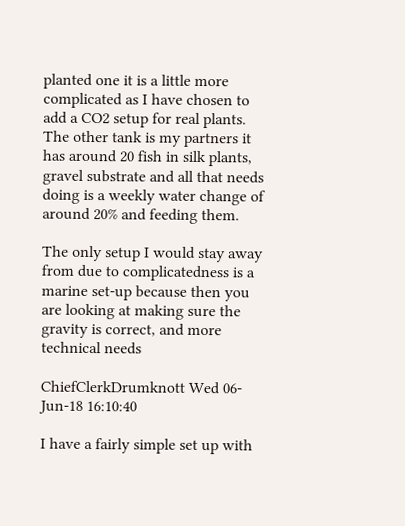planted one it is a little more complicated as I have chosen to add a CO2 setup for real plants. The other tank is my partners it has around 20 fish in silk plants, gravel substrate and all that needs doing is a weekly water change of around 20% and feeding them.

The only setup I would stay away from due to complicatedness is a marine set-up because then you are looking at making sure the gravity is correct, and more technical needs

ChiefClerkDrumknott Wed 06-Jun-18 16:10:40

I have a fairly simple set up with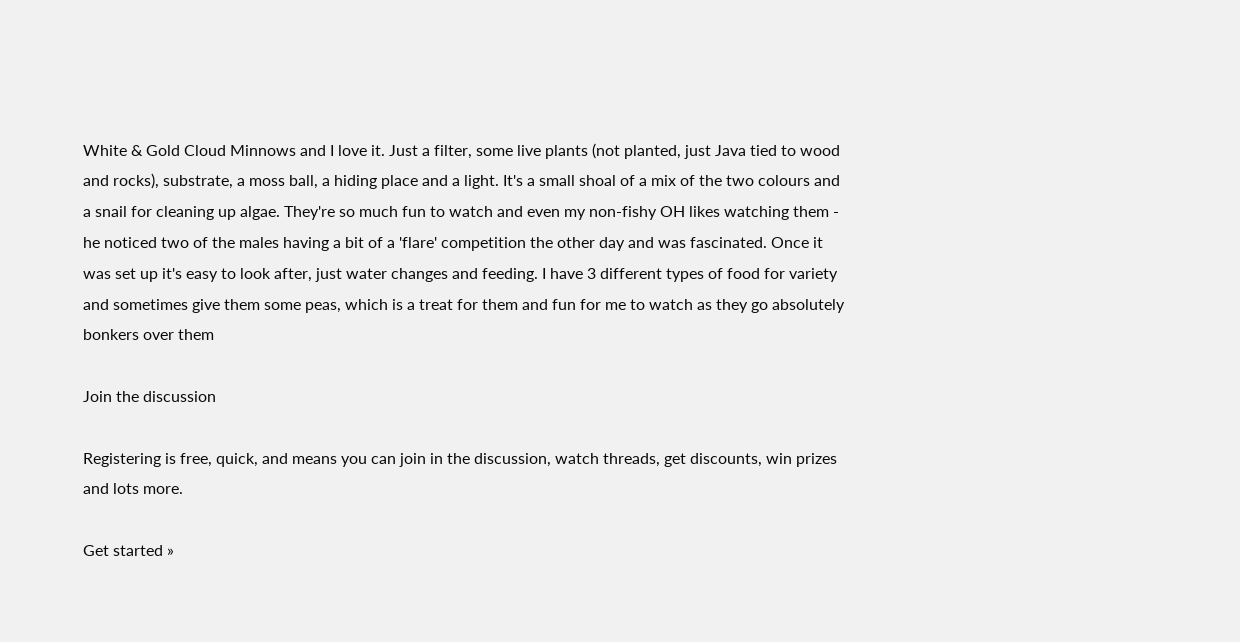White & Gold Cloud Minnows and I love it. Just a filter, some live plants (not planted, just Java tied to wood and rocks), substrate, a moss ball, a hiding place and a light. It's a small shoal of a mix of the two colours and a snail for cleaning up algae. They're so much fun to watch and even my non-fishy OH likes watching them - he noticed two of the males having a bit of a 'flare' competition the other day and was fascinated. Once it was set up it's easy to look after, just water changes and feeding. I have 3 different types of food for variety and sometimes give them some peas, which is a treat for them and fun for me to watch as they go absolutely bonkers over them

Join the discussion

Registering is free, quick, and means you can join in the discussion, watch threads, get discounts, win prizes and lots more.

Get started »